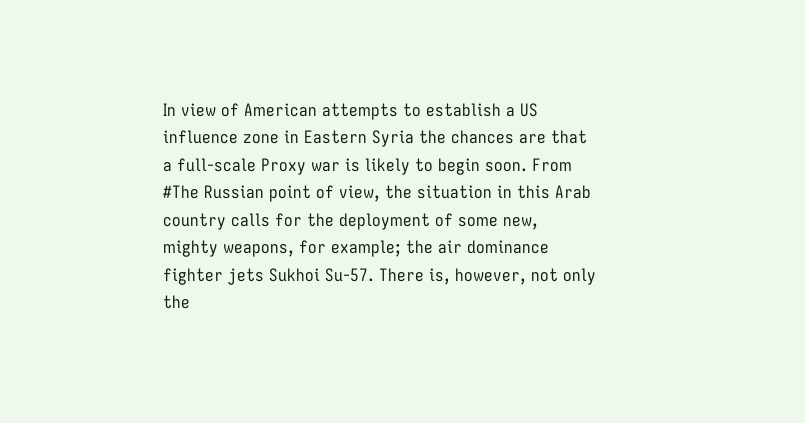In view of American attempts to establish a US influence zone in Eastern Syria the chances are that a full-scale Proxy war is likely to begin soon. From #The Russian point of view, the situation in this Arab country calls for the deployment of some new, mighty weapons, for example; the air dominance fighter jets Sukhoi Su-57. There is, however, not only the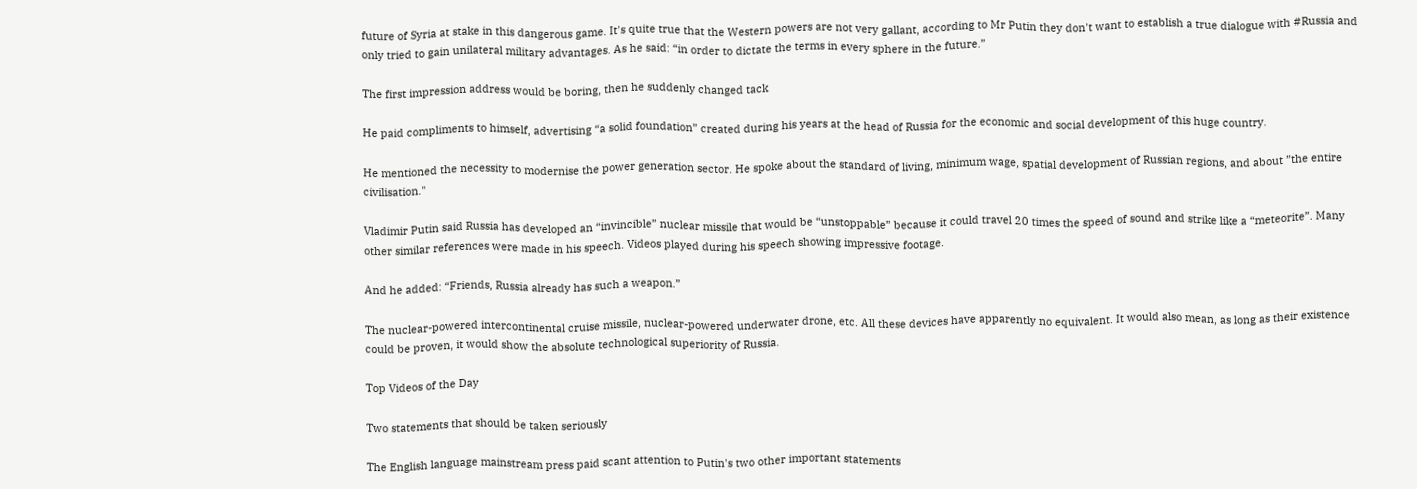future of Syria at stake in this dangerous game. It's quite true that the Western powers are not very gallant, according to Mr Putin they don't want to establish a true dialogue with #Russia and only tried to gain unilateral military advantages. As he said: “in order to dictate the terms in every sphere in the future.”

The first impression address would be boring, then he suddenly changed tack

He paid compliments to himself, advertising “a solid foundation” created during his years at the head of Russia for the economic and social development of this huge country.

He mentioned the necessity to modernise the power generation sector. He spoke about the standard of living, minimum wage, spatial development of Russian regions, and about ”the entire civilisation."

Vladimir Putin said Russia has developed an “invincible” nuclear missile that would be “unstoppable” because it could travel 20 times the speed of sound and strike like a “meteorite”. Many other similar references were made in his speech. Videos played during his speech showing impressive footage.

And he added: “Friends, Russia already has such a weapon.”

The nuclear-powered intercontinental cruise missile, nuclear-powered underwater drone, etc. All these devices have apparently no equivalent. It would also mean, as long as their existence could be proven, it would show the absolute technological superiority of Russia.

Top Videos of the Day

Two statements that should be taken seriously

The English language mainstream press paid scant attention to Putin's two other important statements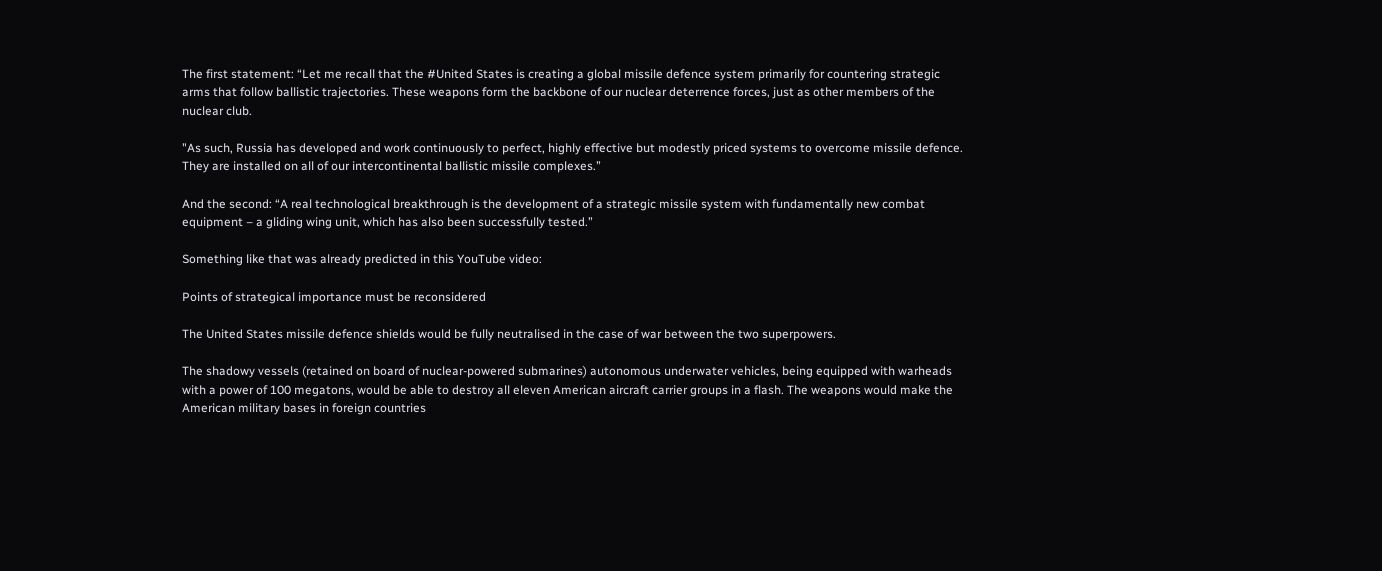The first statement: “Let me recall that the #United States is creating a global missile defence system primarily for countering strategic arms that follow ballistic trajectories. These weapons form the backbone of our nuclear deterrence forces, just as other members of the nuclear club.

"As such, Russia has developed and work continuously to perfect, highly effective but modestly priced systems to overcome missile defence. They are installed on all of our intercontinental ballistic missile complexes.”

And the second: “A real technological breakthrough is the development of a strategic missile system with fundamentally new combat equipment – a gliding wing unit, which has also been successfully tested.”

Something like that was already predicted in this YouTube video:

Points of strategical importance must be reconsidered

The United States missile defence shields would be fully neutralised in the case of war between the two superpowers.

The shadowy vessels (retained on board of nuclear-powered submarines) autonomous underwater vehicles, being equipped with warheads with a power of 100 megatons, would be able to destroy all eleven American aircraft carrier groups in a flash. The weapons would make the American military bases in foreign countries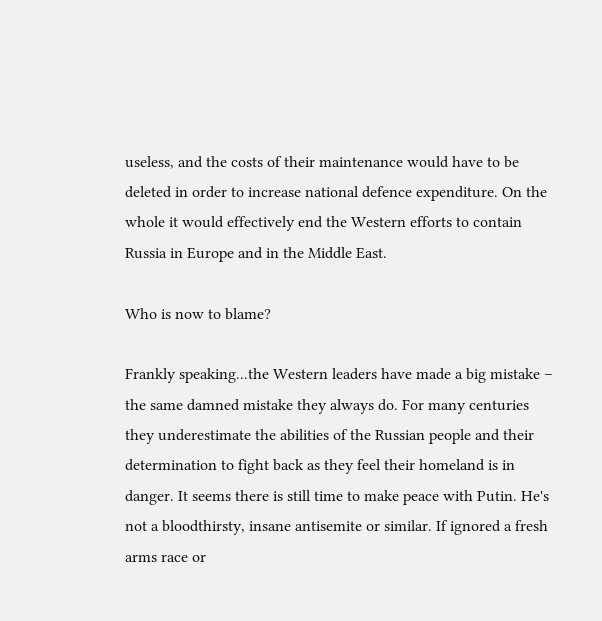useless, and the costs of their maintenance would have to be deleted in order to increase national defence expenditure. On the whole it would effectively end the Western efforts to contain Russia in Europe and in the Middle East.

Who is now to blame?

Frankly speaking...the Western leaders have made a big mistake – the same damned mistake they always do. For many centuries they underestimate the abilities of the Russian people and their determination to fight back as they feel their homeland is in danger. It seems there is still time to make peace with Putin. He's not a bloodthirsty, insane antisemite or similar. If ignored a fresh arms race or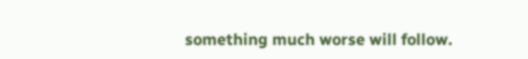something much worse will follow.